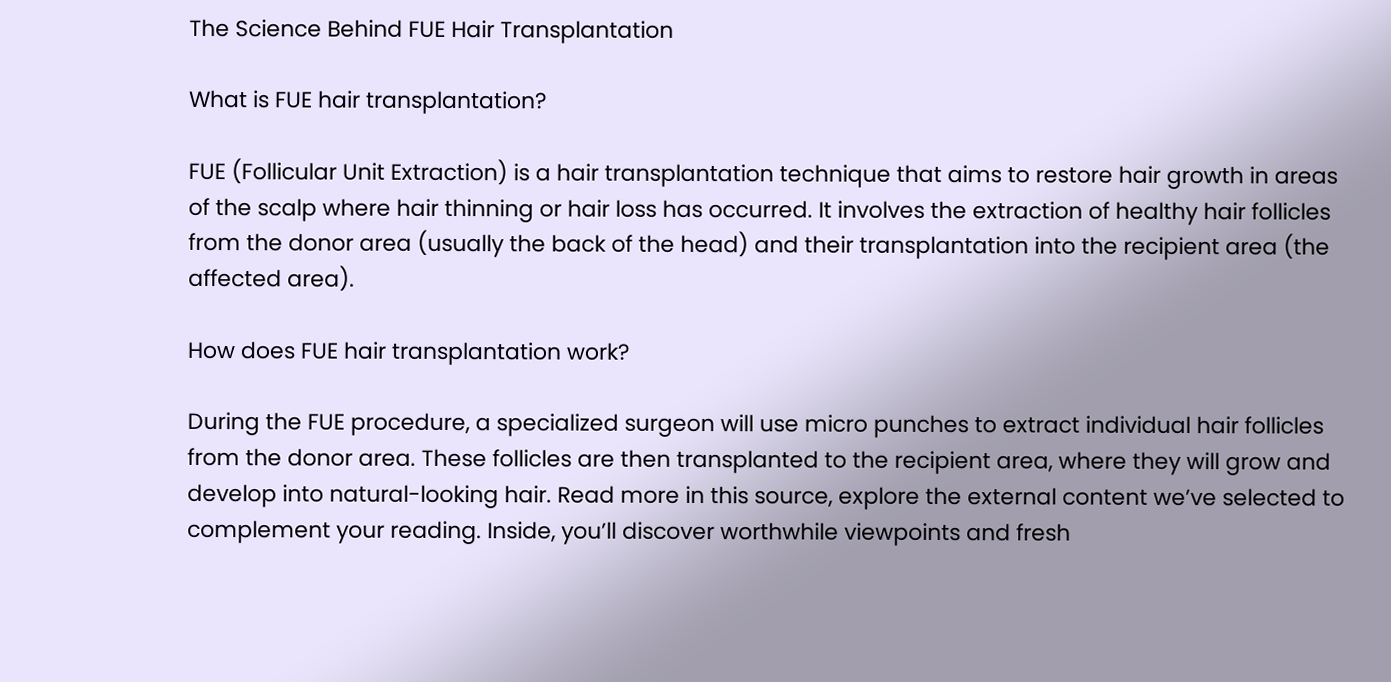The Science Behind FUE Hair Transplantation

What is FUE hair transplantation?

FUE (Follicular Unit Extraction) is a hair transplantation technique that aims to restore hair growth in areas of the scalp where hair thinning or hair loss has occurred. It involves the extraction of healthy hair follicles from the donor area (usually the back of the head) and their transplantation into the recipient area (the affected area).

How does FUE hair transplantation work?

During the FUE procedure, a specialized surgeon will use micro punches to extract individual hair follicles from the donor area. These follicles are then transplanted to the recipient area, where they will grow and develop into natural-looking hair. Read more in this source, explore the external content we’ve selected to complement your reading. Inside, you’ll discover worthwhile viewpoints and fresh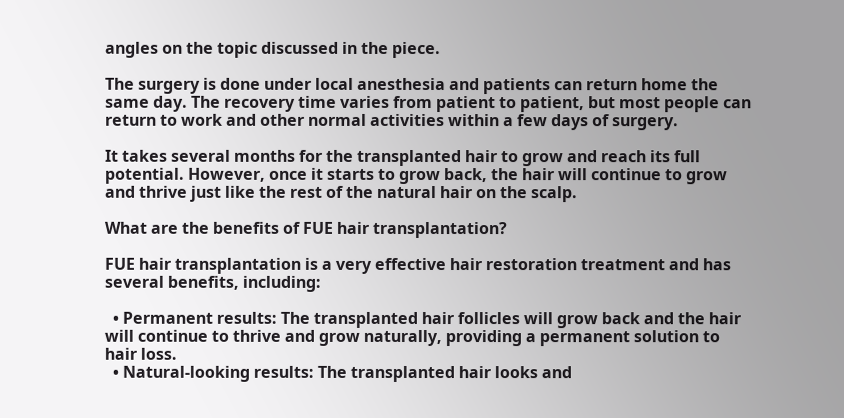angles on the topic discussed in the piece.

The surgery is done under local anesthesia and patients can return home the same day. The recovery time varies from patient to patient, but most people can return to work and other normal activities within a few days of surgery.

It takes several months for the transplanted hair to grow and reach its full potential. However, once it starts to grow back, the hair will continue to grow and thrive just like the rest of the natural hair on the scalp.

What are the benefits of FUE hair transplantation?

FUE hair transplantation is a very effective hair restoration treatment and has several benefits, including:

  • Permanent results: The transplanted hair follicles will grow back and the hair will continue to thrive and grow naturally, providing a permanent solution to hair loss.
  • Natural-looking results: The transplanted hair looks and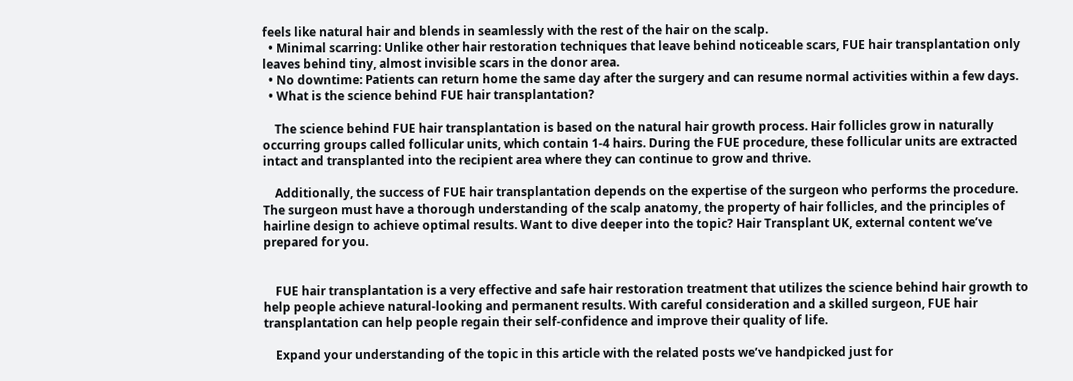feels like natural hair and blends in seamlessly with the rest of the hair on the scalp.
  • Minimal scarring: Unlike other hair restoration techniques that leave behind noticeable scars, FUE hair transplantation only leaves behind tiny, almost invisible scars in the donor area.
  • No downtime: Patients can return home the same day after the surgery and can resume normal activities within a few days.
  • What is the science behind FUE hair transplantation?

    The science behind FUE hair transplantation is based on the natural hair growth process. Hair follicles grow in naturally occurring groups called follicular units, which contain 1-4 hairs. During the FUE procedure, these follicular units are extracted intact and transplanted into the recipient area where they can continue to grow and thrive.

    Additionally, the success of FUE hair transplantation depends on the expertise of the surgeon who performs the procedure. The surgeon must have a thorough understanding of the scalp anatomy, the property of hair follicles, and the principles of hairline design to achieve optimal results. Want to dive deeper into the topic? Hair Transplant UK, external content we’ve prepared for you.


    FUE hair transplantation is a very effective and safe hair restoration treatment that utilizes the science behind hair growth to help people achieve natural-looking and permanent results. With careful consideration and a skilled surgeon, FUE hair transplantation can help people regain their self-confidence and improve their quality of life.

    Expand your understanding of the topic in this article with the related posts we’ve handpicked just for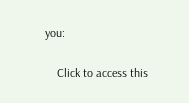you:

    Click to access this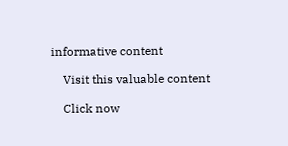informative content

    Visit this valuable content

    Click now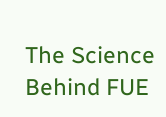The Science Behind FUE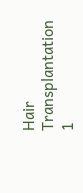Hair Transplantation 1